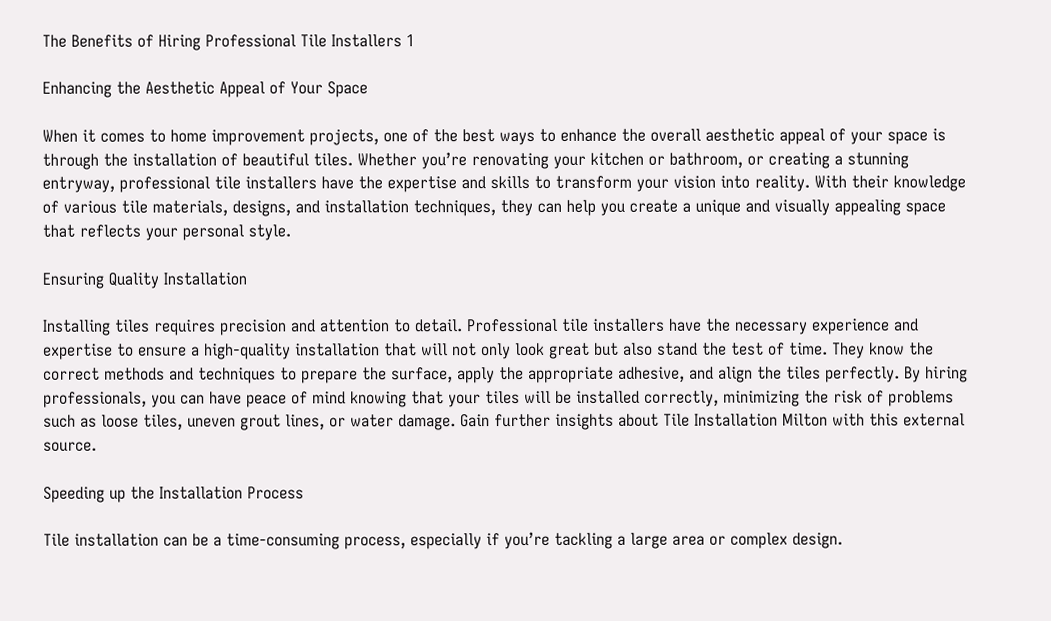The Benefits of Hiring Professional Tile Installers 1

Enhancing the Aesthetic Appeal of Your Space

When it comes to home improvement projects, one of the best ways to enhance the overall aesthetic appeal of your space is through the installation of beautiful tiles. Whether you’re renovating your kitchen or bathroom, or creating a stunning entryway, professional tile installers have the expertise and skills to transform your vision into reality. With their knowledge of various tile materials, designs, and installation techniques, they can help you create a unique and visually appealing space that reflects your personal style.

Ensuring Quality Installation

Installing tiles requires precision and attention to detail. Professional tile installers have the necessary experience and expertise to ensure a high-quality installation that will not only look great but also stand the test of time. They know the correct methods and techniques to prepare the surface, apply the appropriate adhesive, and align the tiles perfectly. By hiring professionals, you can have peace of mind knowing that your tiles will be installed correctly, minimizing the risk of problems such as loose tiles, uneven grout lines, or water damage. Gain further insights about Tile Installation Milton with this external source.

Speeding up the Installation Process

Tile installation can be a time-consuming process, especially if you’re tackling a large area or complex design.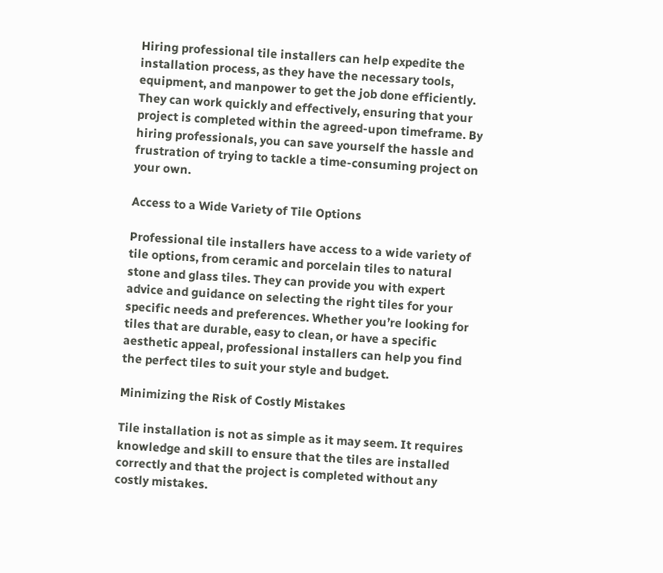Hiring professional tile installers can help expedite the installation process, as they have the necessary tools, equipment, and manpower to get the job done efficiently. They can work quickly and effectively, ensuring that your project is completed within the agreed-upon timeframe. By hiring professionals, you can save yourself the hassle and frustration of trying to tackle a time-consuming project on your own.

Access to a Wide Variety of Tile Options

Professional tile installers have access to a wide variety of tile options, from ceramic and porcelain tiles to natural stone and glass tiles. They can provide you with expert advice and guidance on selecting the right tiles for your specific needs and preferences. Whether you’re looking for tiles that are durable, easy to clean, or have a specific aesthetic appeal, professional installers can help you find the perfect tiles to suit your style and budget.

Minimizing the Risk of Costly Mistakes

Tile installation is not as simple as it may seem. It requires knowledge and skill to ensure that the tiles are installed correctly and that the project is completed without any costly mistakes.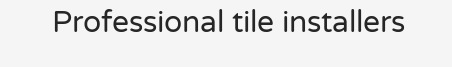Professional tile installers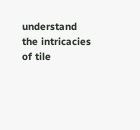understand the intricacies of tile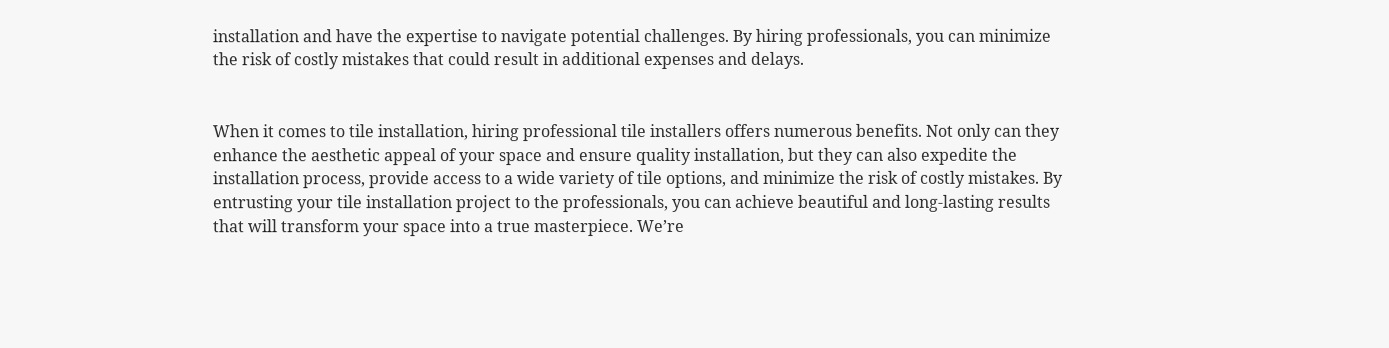installation and have the expertise to navigate potential challenges. By hiring professionals, you can minimize the risk of costly mistakes that could result in additional expenses and delays.


When it comes to tile installation, hiring professional tile installers offers numerous benefits. Not only can they enhance the aesthetic appeal of your space and ensure quality installation, but they can also expedite the installation process, provide access to a wide variety of tile options, and minimize the risk of costly mistakes. By entrusting your tile installation project to the professionals, you can achieve beautiful and long-lasting results that will transform your space into a true masterpiece. We’re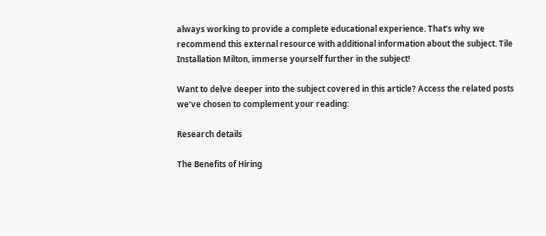always working to provide a complete educational experience. That’s why we recommend this external resource with additional information about the subject. Tile Installation Milton, immerse yourself further in the subject!

Want to delve deeper into the subject covered in this article? Access the related posts we’ve chosen to complement your reading:

Research details

The Benefits of Hiring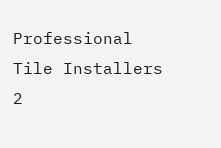Professional Tile Installers 2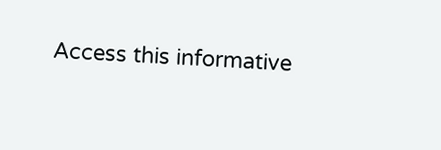Access this informative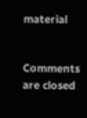material


Comments are closed